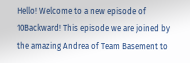Hello! Welcome to a new episode of 10Backward! This episode we are joined by the amazing Andrea of Team Basement to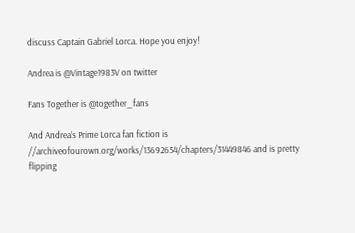discuss Captain Gabriel Lorca. Hope you enjoy!

Andrea is @Vintage1983V on twitter

Fans Together is @together_fans

And Andrea’s Prime Lorca fan fiction is //archiveofourown.org/works/13692654/chapters/31449846 and is pretty flipping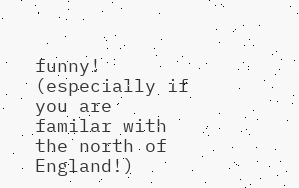funny! (especially if you are familar with the north of England!)